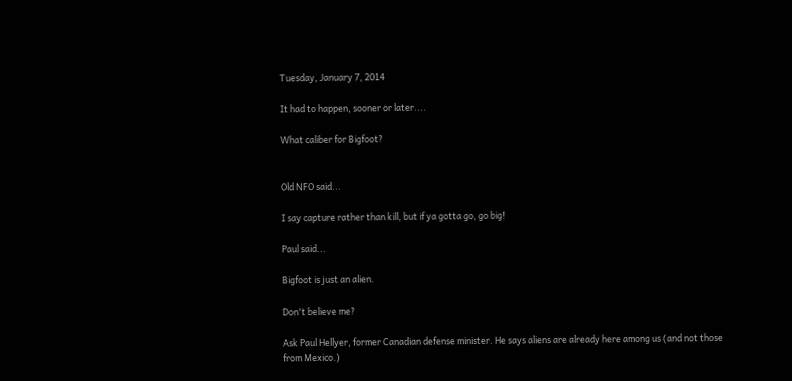Tuesday, January 7, 2014

It had to happen, sooner or later....

What caliber for Bigfoot?


Old NFO said...

I say capture rather than kill, but if ya gotta go, go big!

Paul said...

Bigfoot is just an alien.

Don't believe me?

Ask Paul Hellyer, former Canadian defense minister. He says aliens are already here among us (and not those from Mexico.)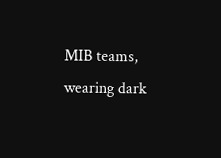MIB teams, wearing dark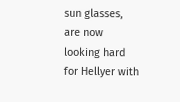sun glasses, are now looking hard for Hellyer with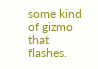some kind of gizmo that flashes.